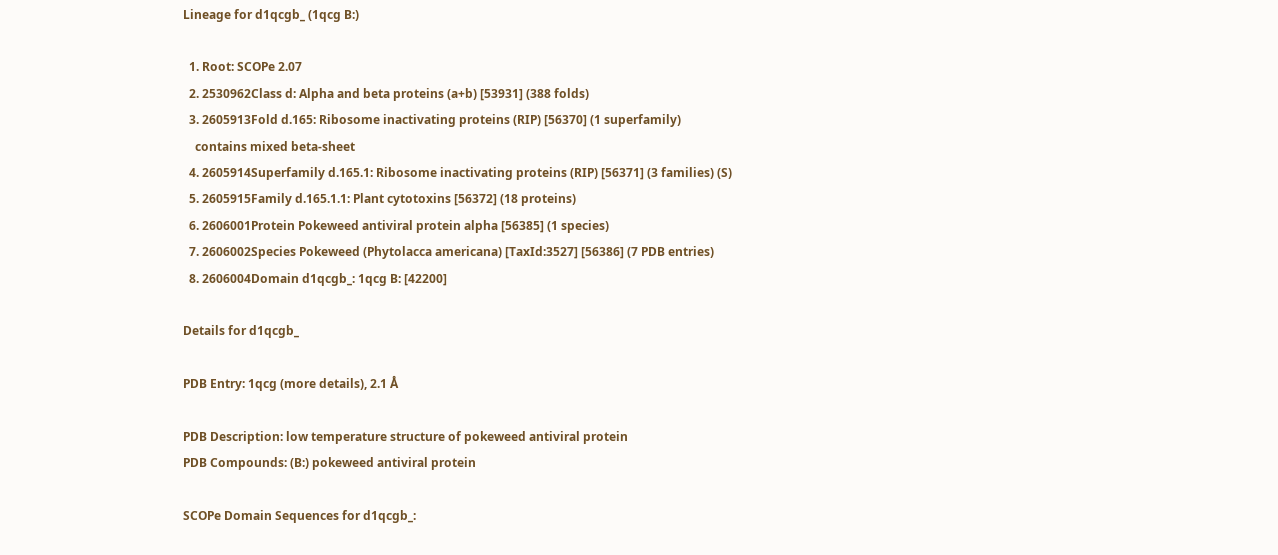Lineage for d1qcgb_ (1qcg B:)

  1. Root: SCOPe 2.07
  2. 2530962Class d: Alpha and beta proteins (a+b) [53931] (388 folds)
  3. 2605913Fold d.165: Ribosome inactivating proteins (RIP) [56370] (1 superfamily)
    contains mixed beta-sheet
  4. 2605914Superfamily d.165.1: Ribosome inactivating proteins (RIP) [56371] (3 families) (S)
  5. 2605915Family d.165.1.1: Plant cytotoxins [56372] (18 proteins)
  6. 2606001Protein Pokeweed antiviral protein alpha [56385] (1 species)
  7. 2606002Species Pokeweed (Phytolacca americana) [TaxId:3527] [56386] (7 PDB entries)
  8. 2606004Domain d1qcgb_: 1qcg B: [42200]

Details for d1qcgb_

PDB Entry: 1qcg (more details), 2.1 Å

PDB Description: low temperature structure of pokeweed antiviral protein
PDB Compounds: (B:) pokeweed antiviral protein

SCOPe Domain Sequences for d1qcgb_: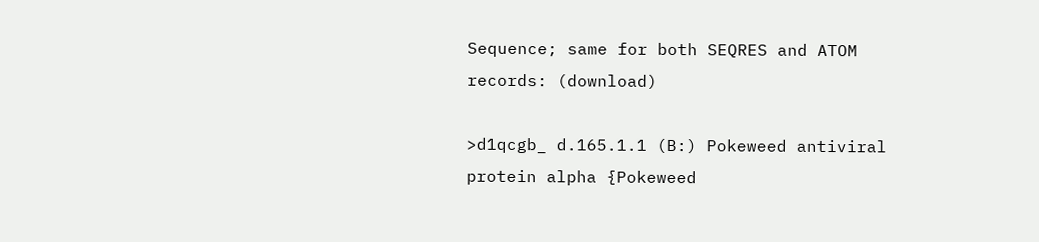Sequence; same for both SEQRES and ATOM records: (download)

>d1qcgb_ d.165.1.1 (B:) Pokeweed antiviral protein alpha {Pokeweed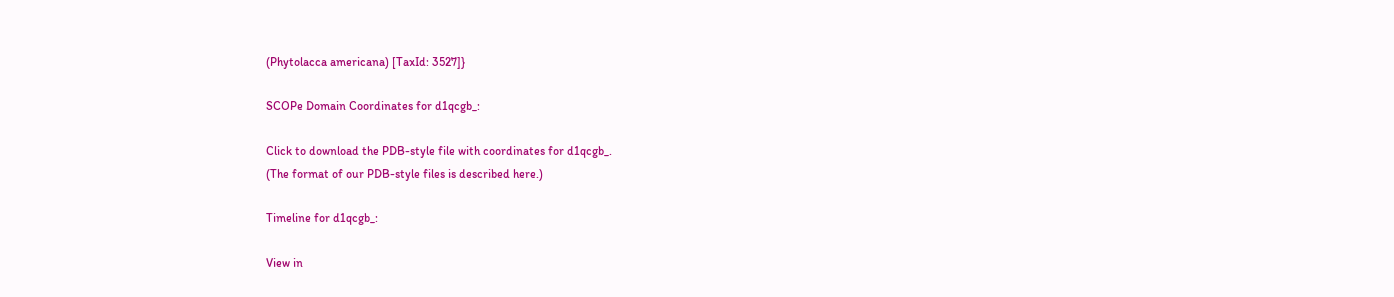(Phytolacca americana) [TaxId: 3527]}

SCOPe Domain Coordinates for d1qcgb_:

Click to download the PDB-style file with coordinates for d1qcgb_.
(The format of our PDB-style files is described here.)

Timeline for d1qcgb_:

View in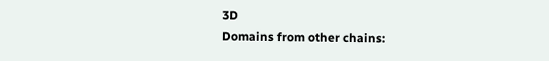3D
Domains from other chains: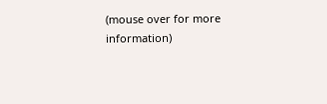(mouse over for more information)